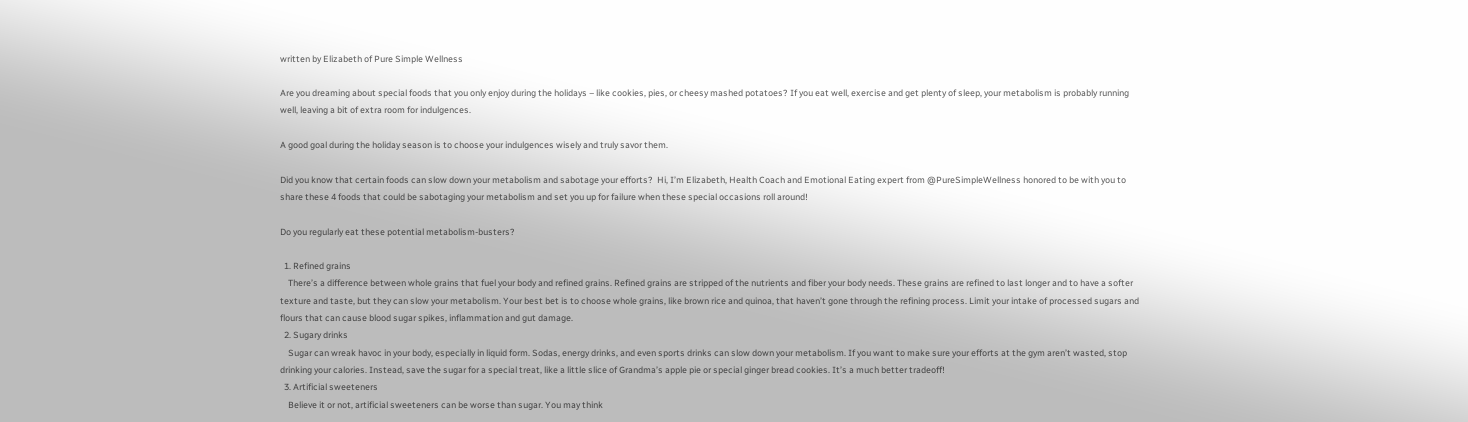written by Elizabeth of Pure Simple Wellness

Are you dreaming about special foods that you only enjoy during the holidays – like cookies, pies, or cheesy mashed potatoes? If you eat well, exercise and get plenty of sleep, your metabolism is probably running well, leaving a bit of extra room for indulgences.

A good goal during the holiday season is to choose your indulgences wisely and truly savor them.

Did you know that certain foods can slow down your metabolism and sabotage your efforts?  Hi, I’m Elizabeth, Health Coach and Emotional Eating expert from @PureSimpleWellness honored to be with you to share these 4 foods that could be sabotaging your metabolism and set you up for failure when these special occasions roll around!

Do you regularly eat these potential metabolism-busters?

  1. Refined grains
    There’s a difference between whole grains that fuel your body and refined grains. Refined grains are stripped of the nutrients and fiber your body needs. These grains are refined to last longer and to have a softer texture and taste, but they can slow your metabolism. Your best bet is to choose whole grains, like brown rice and quinoa, that haven’t gone through the refining process. Limit your intake of processed sugars and flours that can cause blood sugar spikes, inflammation and gut damage.
  2. Sugary drinks
    Sugar can wreak havoc in your body, especially in liquid form. Sodas, energy drinks, and even sports drinks can slow down your metabolism. If you want to make sure your efforts at the gym aren’t wasted, stop drinking your calories. Instead, save the sugar for a special treat, like a little slice of Grandma’s apple pie or special ginger bread cookies. It’s a much better tradeoff!
  3. Artificial sweeteners
    Believe it or not, artificial sweeteners can be worse than sugar. You may think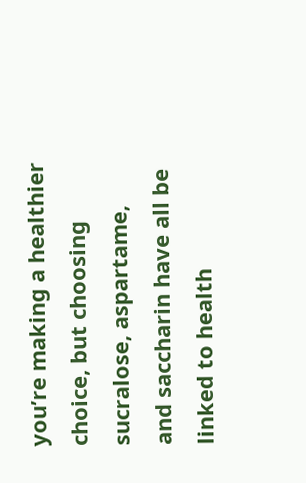you’re making a healthier choice, but choosing sucralose, aspartame, and saccharin have all be linked to health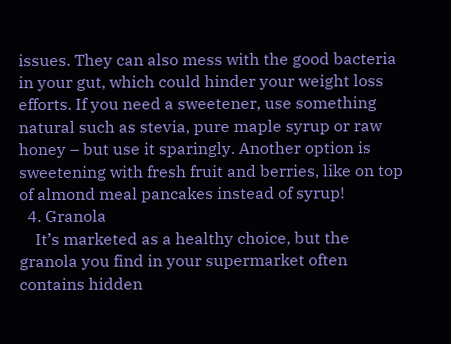issues. They can also mess with the good bacteria in your gut, which could hinder your weight loss efforts. If you need a sweetener, use something natural such as stevia, pure maple syrup or raw honey – but use it sparingly. Another option is sweetening with fresh fruit and berries, like on top of almond meal pancakes instead of syrup!
  4. Granola
    It’s marketed as a healthy choice, but the granola you find in your supermarket often contains hidden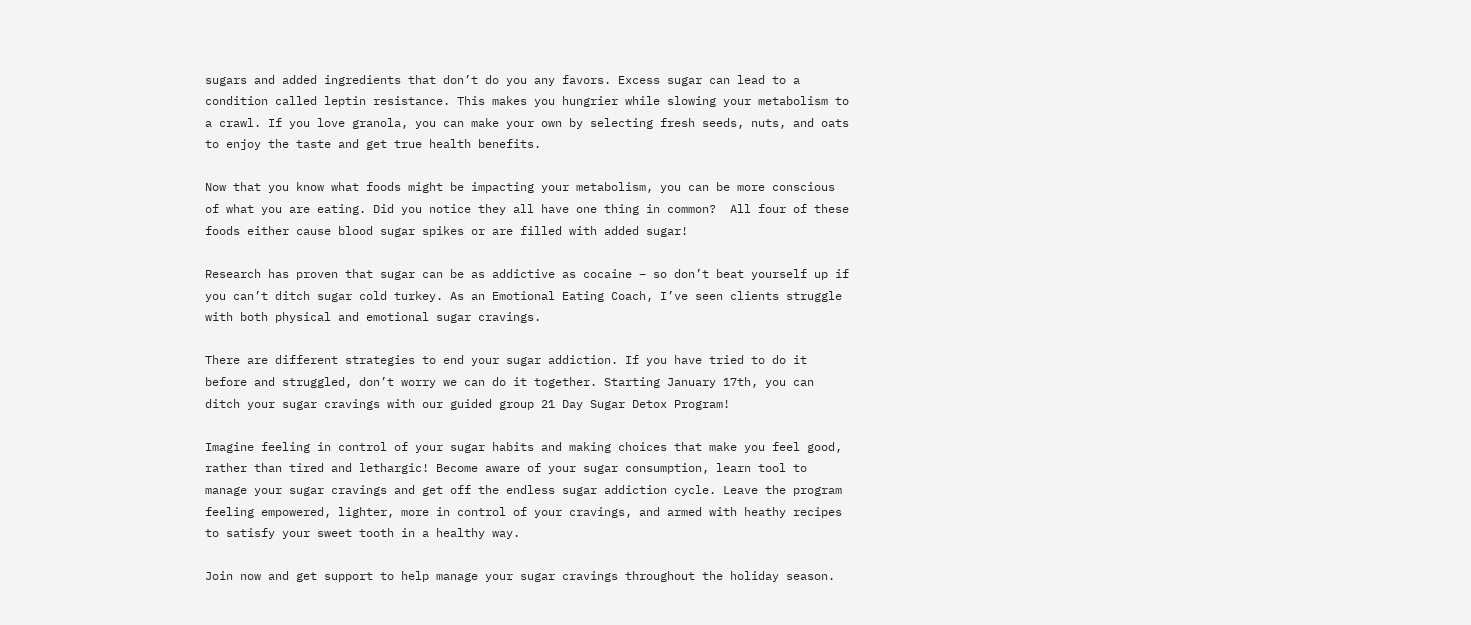sugars and added ingredients that don’t do you any favors. Excess sugar can lead to a condition called leptin resistance. This makes you hungrier while slowing your metabolism to a crawl. If you love granola, you can make your own by selecting fresh seeds, nuts, and oats to enjoy the taste and get true health benefits.

Now that you know what foods might be impacting your metabolism, you can be more conscious of what you are eating. Did you notice they all have one thing in common?  All four of these foods either cause blood sugar spikes or are filled with added sugar!

Research has proven that sugar can be as addictive as cocaine – so don’t beat yourself up if you can’t ditch sugar cold turkey. As an Emotional Eating Coach, I’ve seen clients struggle with both physical and emotional sugar cravings.

There are different strategies to end your sugar addiction. If you have tried to do it before and struggled, don’t worry we can do it together. Starting January 17th, you can ditch your sugar cravings with our guided group 21 Day Sugar Detox Program!

Imagine feeling in control of your sugar habits and making choices that make you feel good, rather than tired and lethargic! Become aware of your sugar consumption, learn tool to manage your sugar cravings and get off the endless sugar addiction cycle. Leave the program feeling empowered, lighter, more in control of your cravings, and armed with heathy recipes to satisfy your sweet tooth in a healthy way.

Join now and get support to help manage your sugar cravings throughout the holiday season.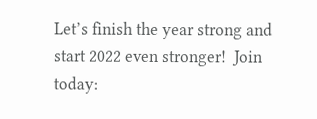Let’s finish the year strong and start 2022 even stronger!  Join today: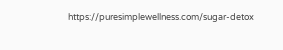https://puresimplewellness.com/sugar-detox